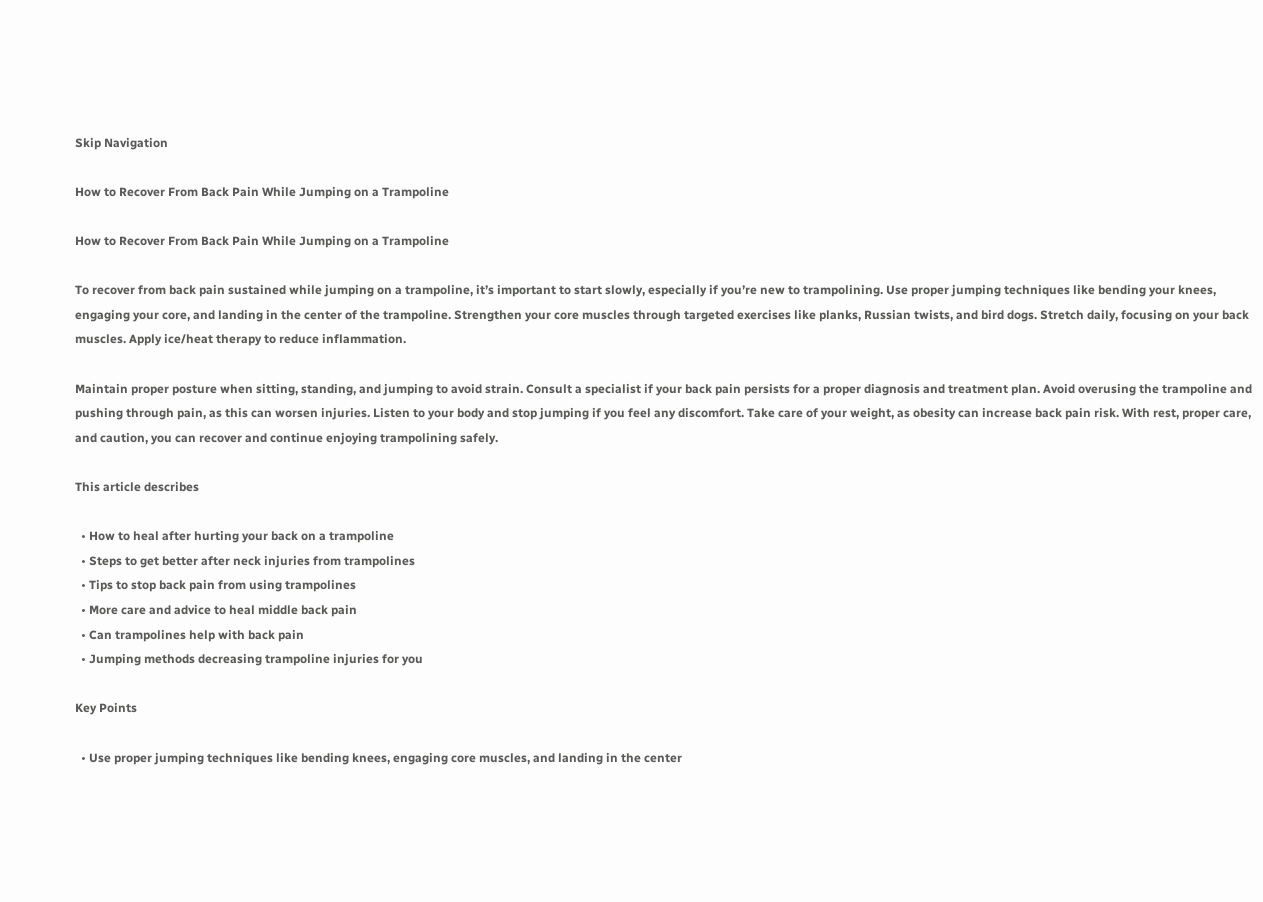Skip Navigation

How to Recover From Back Pain While Jumping on a Trampoline

How to Recover From Back Pain While Jumping on a Trampoline

To recover from back pain sustained while jumping on a trampoline, it’s important to start slowly, especially if you’re new to trampolining. Use proper jumping techniques like bending your knees, engaging your core, and landing in the center of the trampoline. Strengthen your core muscles through targeted exercises like planks, Russian twists, and bird dogs. Stretch daily, focusing on your back muscles. Apply ice/heat therapy to reduce inflammation.

Maintain proper posture when sitting, standing, and jumping to avoid strain. Consult a specialist if your back pain persists for a proper diagnosis and treatment plan. Avoid overusing the trampoline and pushing through pain, as this can worsen injuries. Listen to your body and stop jumping if you feel any discomfort. Take care of your weight, as obesity can increase back pain risk. With rest, proper care, and caution, you can recover and continue enjoying trampolining safely.

This article describes

  • How to heal after hurting your back on a trampoline
  • Steps to get better after neck injuries from trampolines
  • Tips to stop back pain from using trampolines
  • More care and advice to heal middle back pain
  • Can trampolines help with back pain
  • Jumping methods decreasing trampoline injuries for you

Key Points

  • Use proper jumping techniques like bending knees, engaging core muscles, and landing in the center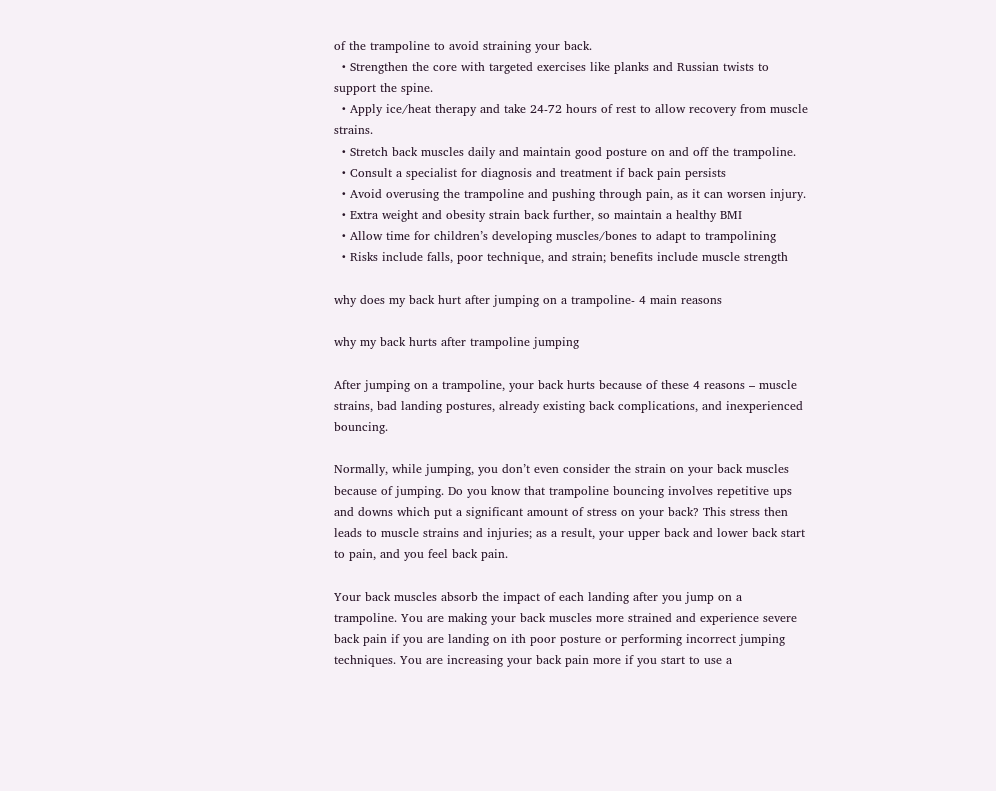of the trampoline to avoid straining your back.
  • Strengthen the core with targeted exercises like planks and Russian twists to support the spine.
  • Apply ice/heat therapy and take 24-72 hours of rest to allow recovery from muscle strains.
  • Stretch back muscles daily and maintain good posture on and off the trampoline.
  • Consult a specialist for diagnosis and treatment if back pain persists
  • Avoid overusing the trampoline and pushing through pain, as it can worsen injury.
  • Extra weight and obesity strain back further, so maintain a healthy BMI
  • Allow time for children’s developing muscles/bones to adapt to trampolining
  • Risks include falls, poor technique, and strain; benefits include muscle strength

why does my back hurt after jumping on a trampoline- 4 main reasons

why my back hurts after trampoline jumping

After jumping on a trampoline, your back hurts because of these 4 reasons – muscle strains, bad landing postures, already existing back complications, and inexperienced bouncing.

Normally, while jumping, you don’t even consider the strain on your back muscles because of jumping. Do you know that trampoline bouncing involves repetitive ups and downs which put a significant amount of stress on your back? This stress then leads to muscle strains and injuries; as a result, your upper back and lower back start to pain, and you feel back pain.

Your back muscles absorb the impact of each landing after you jump on a trampoline. You are making your back muscles more strained and experience severe back pain if you are landing on ith poor posture or performing incorrect jumping techniques. You are increasing your back pain more if you start to use a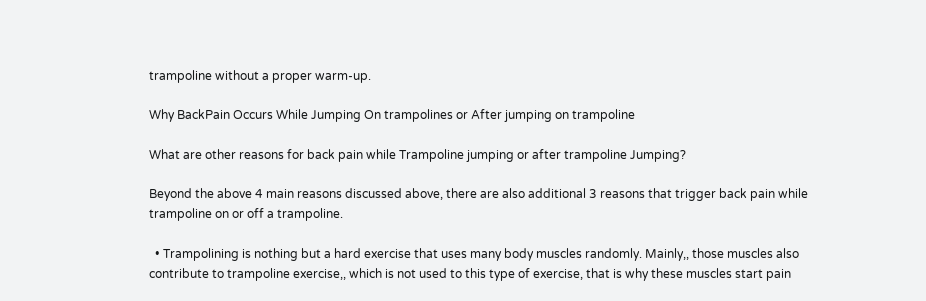trampoline without a proper warm-up.

Why BackPain Occurs While Jumping On trampolines or After jumping on trampoline

What are other reasons for back pain while Trampoline jumping or after trampoline Jumping?

Beyond the above 4 main reasons discussed above, there are also additional 3 reasons that trigger back pain while trampoline on or off a trampoline.

  • Trampolining is nothing but a hard exercise that uses many body muscles randomly. Mainly,, those muscles also contribute to trampoline exercise,, which is not used to this type of exercise, that is why these muscles start pain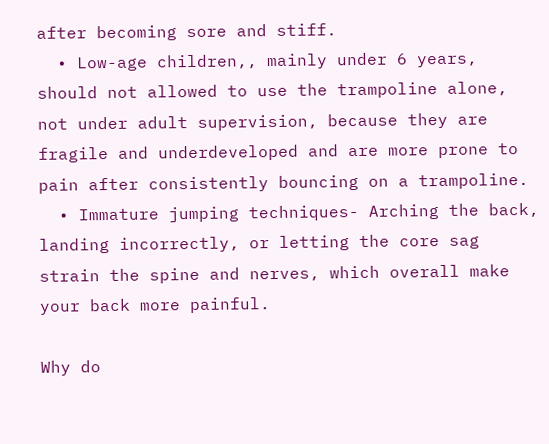after becoming sore and stiff.
  • Low-age children,, mainly under 6 years, should not allowed to use the trampoline alone, not under adult supervision, because they are fragile and underdeveloped and are more prone to pain after consistently bouncing on a trampoline.
  • Immature jumping techniques- Arching the back, landing incorrectly, or letting the core sag strain the spine and nerves, which overall make your back more painful.

Why do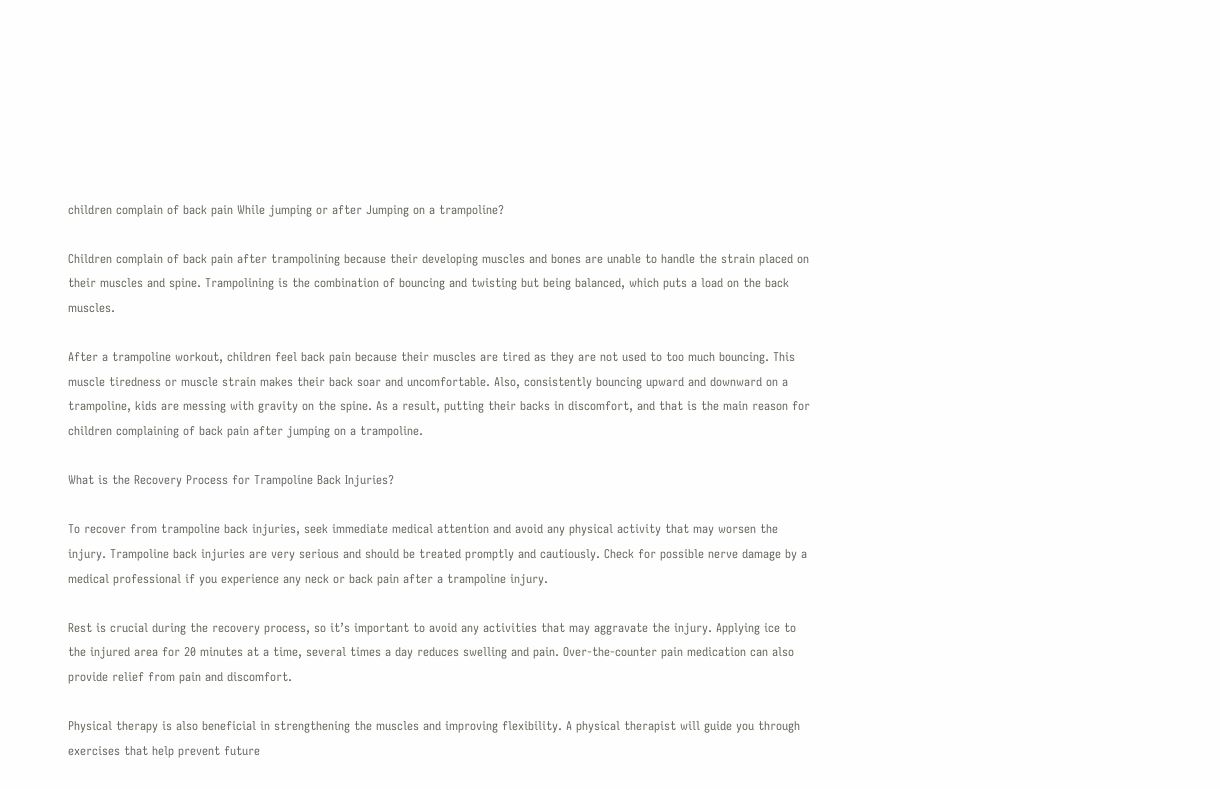children complain of back pain While jumping or after Jumping on a trampoline?

Children complain of back pain after trampolining because their developing muscles and bones are unable to handle the strain placed on their muscles and spine. Trampolining is the combination of bouncing and twisting but being balanced, which puts a load on the back muscles.

After a trampoline workout, children feel back pain because their muscles are tired as they are not used to too much bouncing. This muscle tiredness or muscle strain makes their back soar and uncomfortable. Also, consistently bouncing upward and downward on a trampoline, kids are messing with gravity on the spine. As a result, putting their backs in discomfort, and that is the main reason for children complaining of back pain after jumping on a trampoline.

What is the Recovery Process for Trampoline Back Injuries?

To recover from trampoline back injuries, seek immediate medical attention and avoid any physical activity that may worsen the injury. Trampoline back injuries are very serious and should be treated promptly and cautiously. Check for possible nerve damage by a medical professional if you experience any neck or back pain after a trampoline injury.

Rest is crucial during the recovery process, so it’s important to avoid any activities that may aggravate the injury. Applying ice to the injured area for 20 minutes at a time, several times a day reduces swelling and pain. Over-the-counter pain medication can also provide relief from pain and discomfort.

Physical therapy is also beneficial in strengthening the muscles and improving flexibility. A physical therapist will guide you through exercises that help prevent future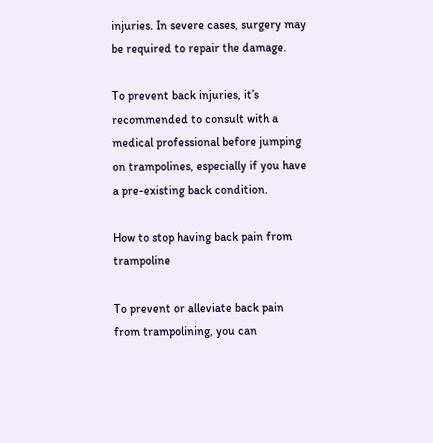injuries. In severe cases, surgery may be required to repair the damage.

To prevent back injuries, it’s recommended to consult with a medical professional before jumping on trampolines, especially if you have a pre-existing back condition.

How to stop having back pain from trampoline

To prevent or alleviate back pain from trampolining, you can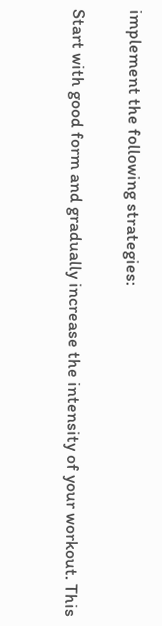implement the following strategies:

Start with good form and gradually increase the intensity of your workout. This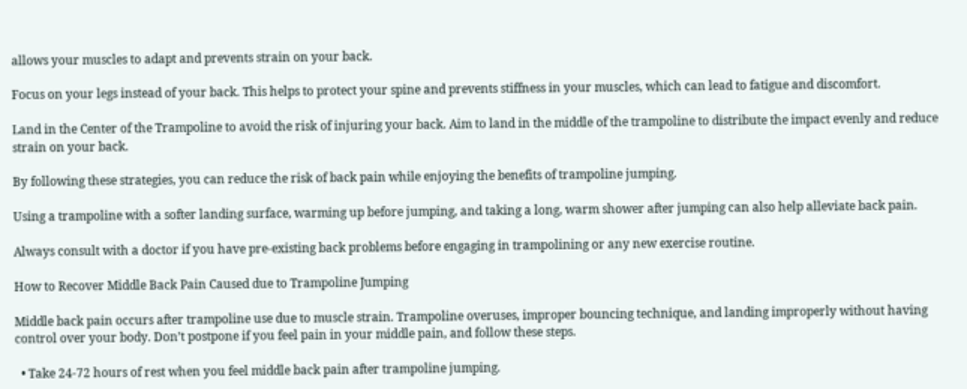allows your muscles to adapt and prevents strain on your back.

Focus on your legs instead of your back. This helps to protect your spine and prevents stiffness in your muscles, which can lead to fatigue and discomfort.

Land in the Center of the Trampoline to avoid the risk of injuring your back. Aim to land in the middle of the trampoline to distribute the impact evenly and reduce strain on your back.

By following these strategies, you can reduce the risk of back pain while enjoying the benefits of trampoline jumping.

Using a trampoline with a softer landing surface, warming up before jumping, and taking a long, warm shower after jumping can also help alleviate back pain.

Always consult with a doctor if you have pre-existing back problems before engaging in trampolining or any new exercise routine.

How to Recover Middle Back Pain Caused due to Trampoline Jumping

Middle back pain occurs after trampoline use due to muscle strain. Trampoline overuses, improper bouncing technique, and landing improperly without having control over your body. Don’t postpone if you feel pain in your middle pain, and follow these steps.

  • Take 24-72 hours of rest when you feel middle back pain after trampoline jumping.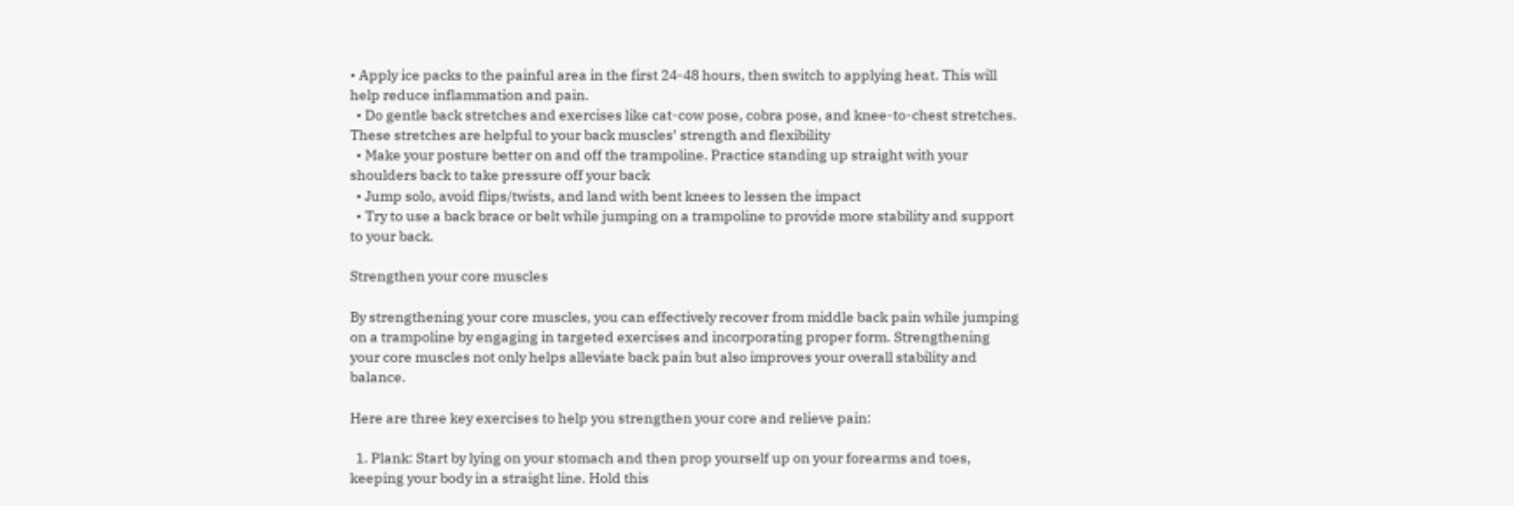• Apply ice packs to the painful area in the first 24-48 hours, then switch to applying heat. This will help reduce inflammation and pain.
  • Do gentle back stretches and exercises like cat-cow pose, cobra pose, and knee-to-chest stretches. These stretches are helpful to your back muscles’ strength and flexibility
  • Make your posture better on and off the trampoline. Practice standing up straight with your shoulders back to take pressure off your back
  • Jump solo, avoid flips/twists, and land with bent knees to lessen the impact
  • Try to use a back brace or belt while jumping on a trampoline to provide more stability and support to your back.

Strengthen your core muscles

By strengthening your core muscles, you can effectively recover from middle back pain while jumping on a trampoline by engaging in targeted exercises and incorporating proper form. Strengthening your core muscles not only helps alleviate back pain but also improves your overall stability and balance.

Here are three key exercises to help you strengthen your core and relieve pain:

  1. Plank: Start by lying on your stomach and then prop yourself up on your forearms and toes, keeping your body in a straight line. Hold this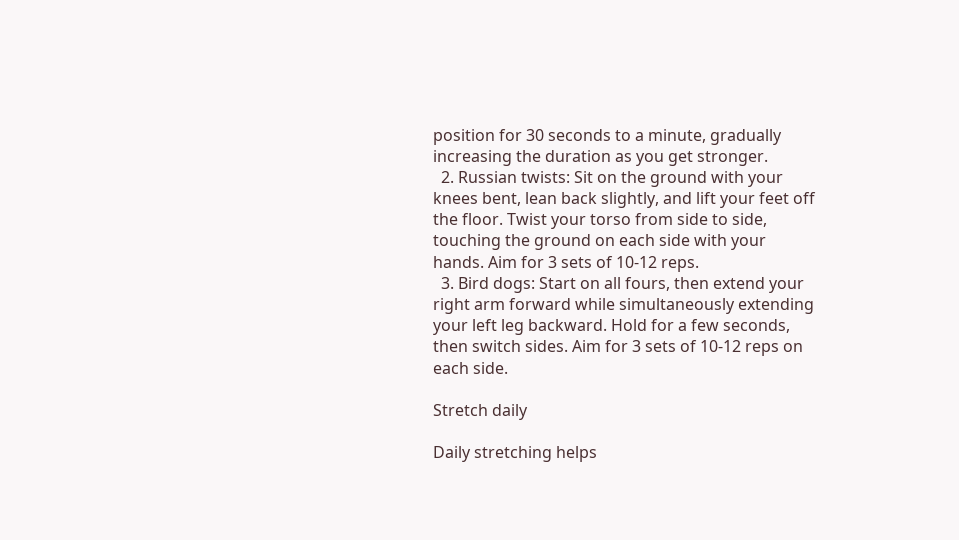position for 30 seconds to a minute, gradually increasing the duration as you get stronger.
  2. Russian twists: Sit on the ground with your knees bent, lean back slightly, and lift your feet off the floor. Twist your torso from side to side, touching the ground on each side with your hands. Aim for 3 sets of 10-12 reps.
  3. Bird dogs: Start on all fours, then extend your right arm forward while simultaneously extending your left leg backward. Hold for a few seconds, then switch sides. Aim for 3 sets of 10-12 reps on each side.

Stretch daily

Daily stretching helps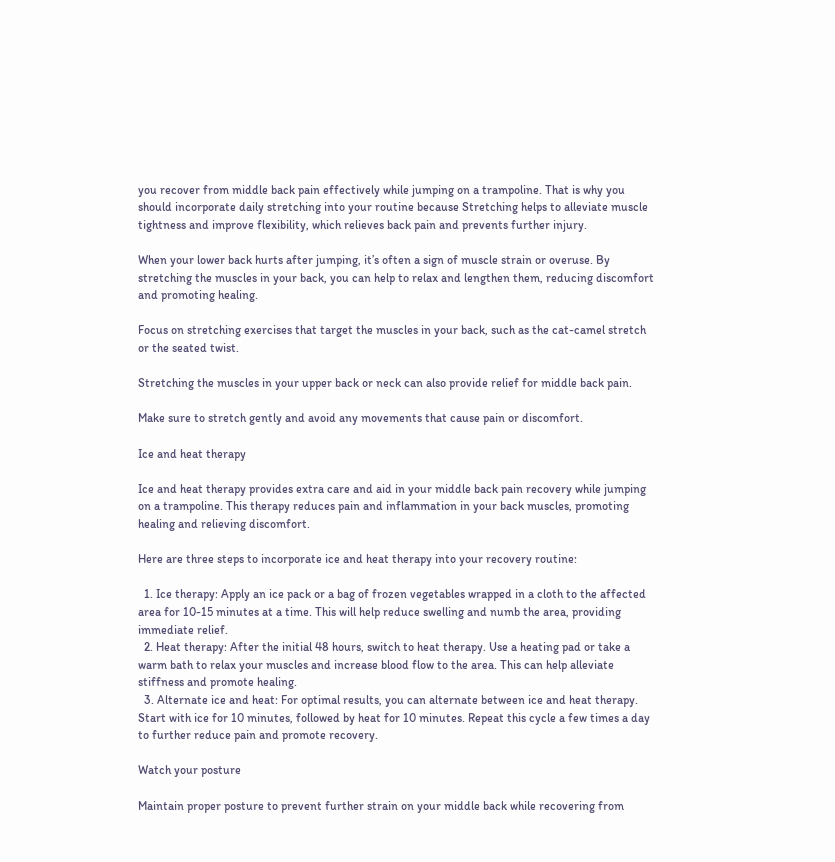you recover from middle back pain effectively while jumping on a trampoline. That is why you should incorporate daily stretching into your routine because Stretching helps to alleviate muscle tightness and improve flexibility, which relieves back pain and prevents further injury.

When your lower back hurts after jumping, it’s often a sign of muscle strain or overuse. By stretching the muscles in your back, you can help to relax and lengthen them, reducing discomfort and promoting healing.

Focus on stretching exercises that target the muscles in your back, such as the cat-camel stretch or the seated twist.

Stretching the muscles in your upper back or neck can also provide relief for middle back pain.

Make sure to stretch gently and avoid any movements that cause pain or discomfort.

Ice and heat therapy

Ice and heat therapy provides extra care and aid in your middle back pain recovery while jumping on a trampoline. This therapy reduces pain and inflammation in your back muscles, promoting healing and relieving discomfort.

Here are three steps to incorporate ice and heat therapy into your recovery routine:

  1. Ice therapy: Apply an ice pack or a bag of frozen vegetables wrapped in a cloth to the affected area for 10-15 minutes at a time. This will help reduce swelling and numb the area, providing immediate relief.
  2. Heat therapy: After the initial 48 hours, switch to heat therapy. Use a heating pad or take a warm bath to relax your muscles and increase blood flow to the area. This can help alleviate stiffness and promote healing.
  3. Alternate ice and heat: For optimal results, you can alternate between ice and heat therapy. Start with ice for 10 minutes, followed by heat for 10 minutes. Repeat this cycle a few times a day to further reduce pain and promote recovery.

Watch your posture

Maintain proper posture to prevent further strain on your middle back while recovering from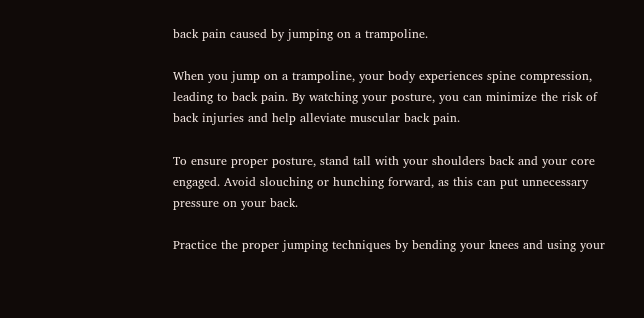back pain caused by jumping on a trampoline.

When you jump on a trampoline, your body experiences spine compression, leading to back pain. By watching your posture, you can minimize the risk of back injuries and help alleviate muscular back pain.

To ensure proper posture, stand tall with your shoulders back and your core engaged. Avoid slouching or hunching forward, as this can put unnecessary pressure on your back.

Practice the proper jumping techniques by bending your knees and using your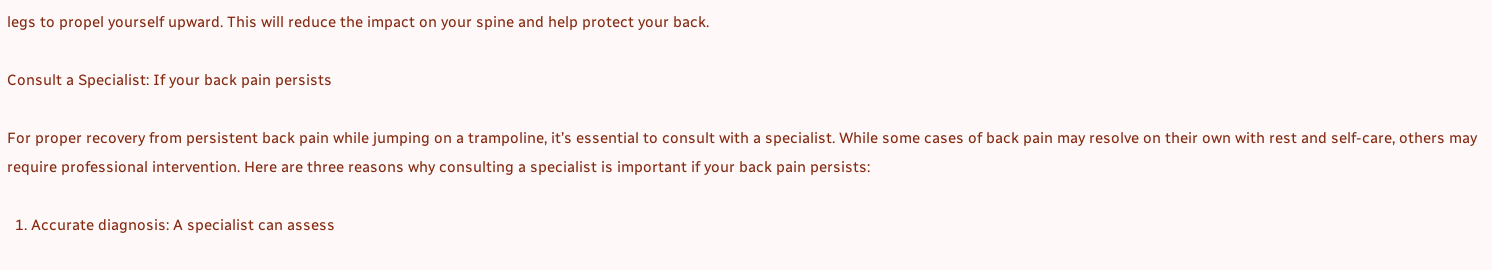legs to propel yourself upward. This will reduce the impact on your spine and help protect your back.

Consult a Specialist: If your back pain persists

For proper recovery from persistent back pain while jumping on a trampoline, it’s essential to consult with a specialist. While some cases of back pain may resolve on their own with rest and self-care, others may require professional intervention. Here are three reasons why consulting a specialist is important if your back pain persists:

  1. Accurate diagnosis: A specialist can assess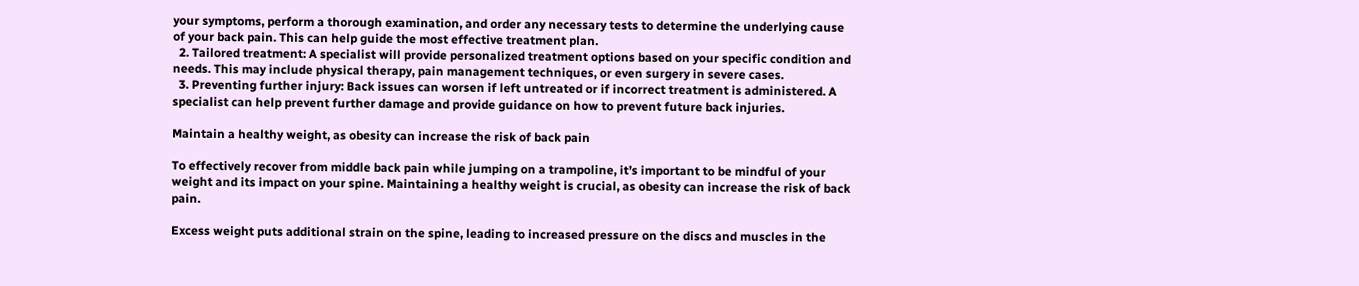your symptoms, perform a thorough examination, and order any necessary tests to determine the underlying cause of your back pain. This can help guide the most effective treatment plan.
  2. Tailored treatment: A specialist will provide personalized treatment options based on your specific condition and needs. This may include physical therapy, pain management techniques, or even surgery in severe cases.
  3. Preventing further injury: Back issues can worsen if left untreated or if incorrect treatment is administered. A specialist can help prevent further damage and provide guidance on how to prevent future back injuries.

Maintain a healthy weight, as obesity can increase the risk of back pain

To effectively recover from middle back pain while jumping on a trampoline, it’s important to be mindful of your weight and its impact on your spine. Maintaining a healthy weight is crucial, as obesity can increase the risk of back pain.

Excess weight puts additional strain on the spine, leading to increased pressure on the discs and muscles in the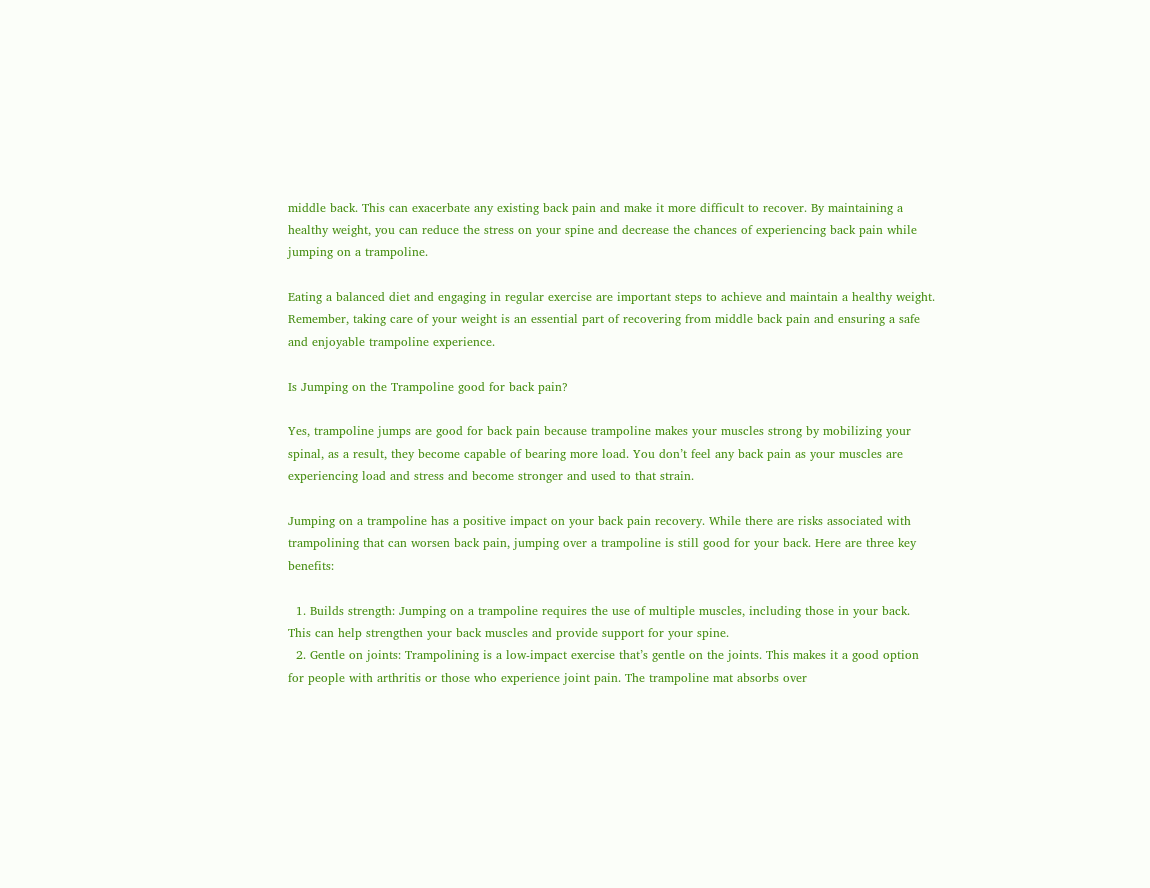middle back. This can exacerbate any existing back pain and make it more difficult to recover. By maintaining a healthy weight, you can reduce the stress on your spine and decrease the chances of experiencing back pain while jumping on a trampoline.

Eating a balanced diet and engaging in regular exercise are important steps to achieve and maintain a healthy weight. Remember, taking care of your weight is an essential part of recovering from middle back pain and ensuring a safe and enjoyable trampoline experience.

Is Jumping on the Trampoline good for back pain?

Yes, trampoline jumps are good for back pain because trampoline makes your muscles strong by mobilizing your spinal, as a result, they become capable of bearing more load. You don’t feel any back pain as your muscles are experiencing load and stress and become stronger and used to that strain.

Jumping on a trampoline has a positive impact on your back pain recovery. While there are risks associated with trampolining that can worsen back pain, jumping over a trampoline is still good for your back. Here are three key benefits:

  1. Builds strength: Jumping on a trampoline requires the use of multiple muscles, including those in your back. This can help strengthen your back muscles and provide support for your spine.
  2. Gentle on joints: Trampolining is a low-impact exercise that’s gentle on the joints. This makes it a good option for people with arthritis or those who experience joint pain. The trampoline mat absorbs over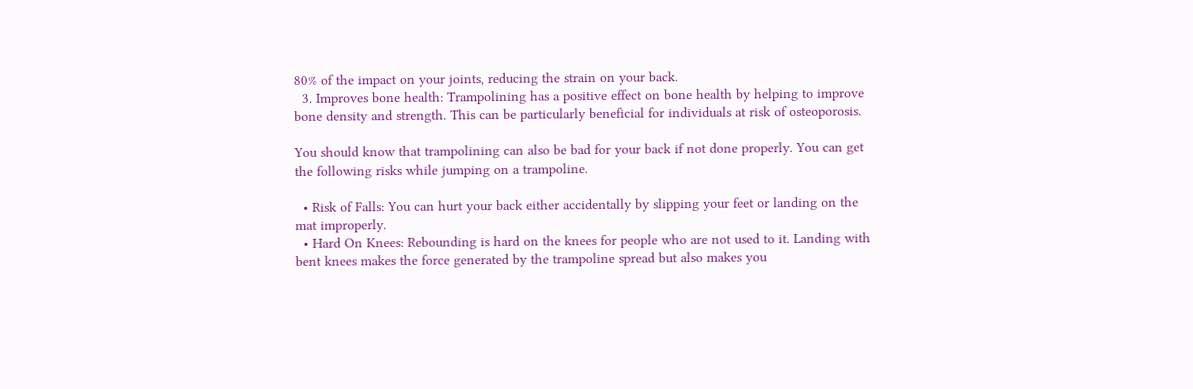80% of the impact on your joints, reducing the strain on your back.
  3. Improves bone health: Trampolining has a positive effect on bone health by helping to improve bone density and strength. This can be particularly beneficial for individuals at risk of osteoporosis.

You should know that trampolining can also be bad for your back if not done properly. You can get the following risks while jumping on a trampoline.

  • Risk of Falls: You can hurt your back either accidentally by slipping your feet or landing on the mat improperly.
  • Hard On Knees: Rebounding is hard on the knees for people who are not used to it. Landing with bent knees makes the force generated by the trampoline spread but also makes you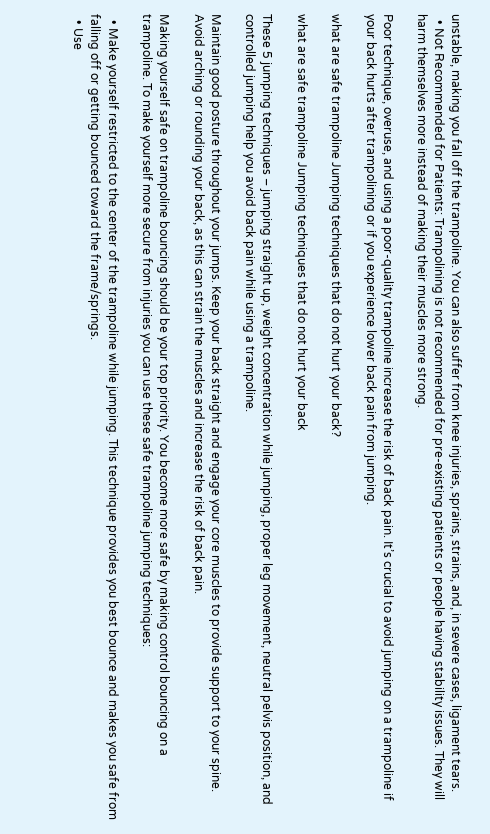unstable, making you fall off the trampoline. You can also suffer from knee injuries, sprains, strains, and, in severe cases, ligament tears.
  • Not Recommended for Patients: Trampolining is not recommended for pre-existing patients or people having stability issues. They will harm themselves more instead of making their muscles more strong.

Poor technique, overuse, and using a poor-quality trampoline increase the risk of back pain. It’s crucial to avoid jumping on a trampoline if your back hurts after trampolining or if you experience lower back pain from jumping.

what are safe trampoline Jumping techniques that do not hurt your back?

what are safe trampoline Jumping techniques that do not hurt your back

These 5 jumping techniques – jumping straight up, weight concentration while jumping, proper leg movement, neutral pelvis position, and controlled jumping help you avoid back pain while using a trampoline.

Maintain good posture throughout your jumps. Keep your back straight and engage your core muscles to provide support to your spine. Avoid arching or rounding your back, as this can strain the muscles and increase the risk of back pain.

Making yourself safe on trampoline bouncing should be your top priority. You become more safe by making control bouncing on a trampoline. To make yourself more secure from injuries you can use these safe trampoline jumping techniques:

  • Make yourself restricted to the center of the trampoline while jumping. This technique provides you best bounce and makes you safe from falling off or getting bounced toward the frame/springs.
  • Use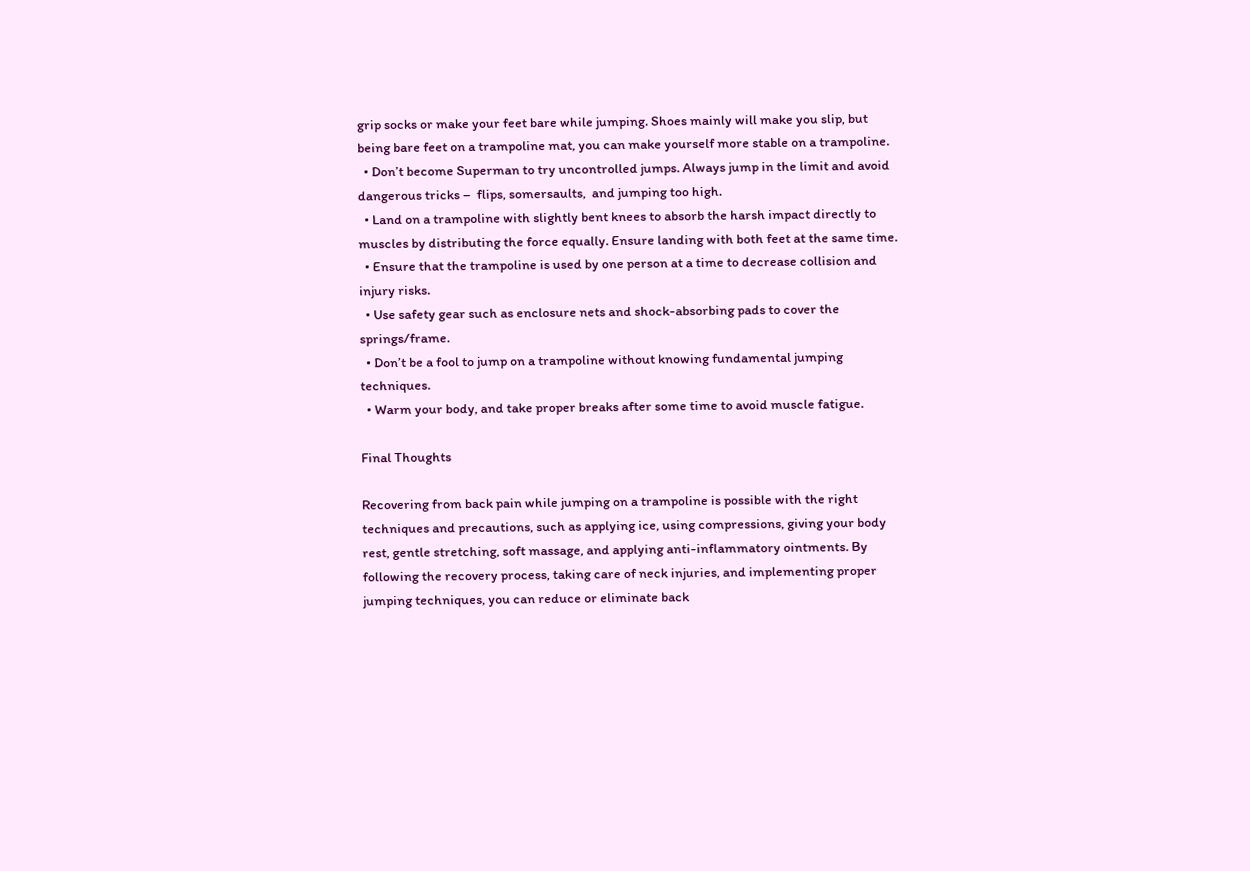grip socks or make your feet bare while jumping. Shoes mainly will make you slip, but being bare feet on a trampoline mat, you can make yourself more stable on a trampoline.
  • Don’t become Superman to try uncontrolled jumps. Always jump in the limit and avoid dangerous tricks –  flips, somersaults,  and jumping too high.
  • Land on a trampoline with slightly bent knees to absorb the harsh impact directly to muscles by distributing the force equally. Ensure landing with both feet at the same time.
  • Ensure that the trampoline is used by one person at a time to decrease collision and injury risks.
  • Use safety gear such as enclosure nets and shock-absorbing pads to cover the springs/frame.
  • Don’t be a fool to jump on a trampoline without knowing fundamental jumping techniques.
  • Warm your body, and take proper breaks after some time to avoid muscle fatigue.

Final Thoughts

Recovering from back pain while jumping on a trampoline is possible with the right techniques and precautions, such as applying ice, using compressions, giving your body rest, gentle stretching, soft massage, and applying anti-inflammatory ointments. By following the recovery process, taking care of neck injuries, and implementing proper jumping techniques, you can reduce or eliminate back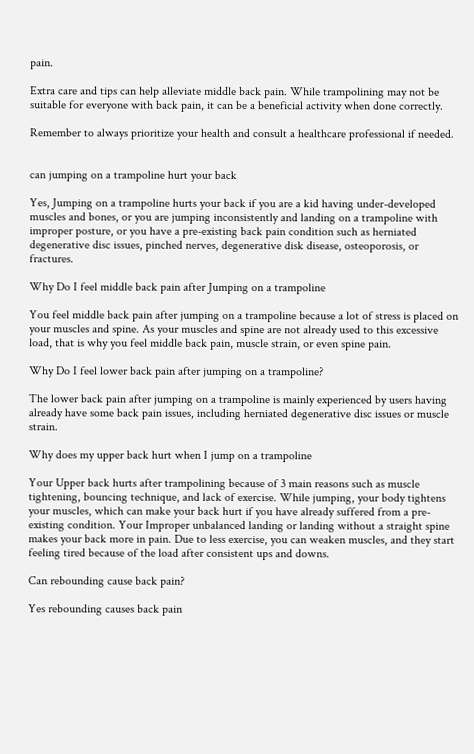pain.

Extra care and tips can help alleviate middle back pain. While trampolining may not be suitable for everyone with back pain, it can be a beneficial activity when done correctly.

Remember to always prioritize your health and consult a healthcare professional if needed.


can jumping on a trampoline hurt your back

Yes, Jumping on a trampoline hurts your back if you are a kid having under-developed muscles and bones, or you are jumping inconsistently and landing on a trampoline with improper posture, or you have a pre-existing back pain condition such as herniated degenerative disc issues, pinched nerves, degenerative disk disease, osteoporosis, or fractures.

Why Do I feel middle back pain after Jumping on a trampoline

You feel middle back pain after jumping on a trampoline because a lot of stress is placed on your muscles and spine. As your muscles and spine are not already used to this excessive load, that is why you feel middle back pain, muscle strain, or even spine pain.

Why Do I feel lower back pain after jumping on a trampoline?

The lower back pain after jumping on a trampoline is mainly experienced by users having already have some back pain issues, including herniated degenerative disc issues or muscle strain.

Why does my upper back hurt when I jump on a trampoline

Your Upper back hurts after trampolining because of 3 main reasons such as muscle tightening, bouncing technique, and lack of exercise. While jumping, your body tightens your muscles, which can make your back hurt if you have already suffered from a pre-existing condition. Your Improper unbalanced landing or landing without a straight spine makes your back more in pain. Due to less exercise, you can weaken muscles, and they start feeling tired because of the load after consistent ups and downs.

Can rebounding cause back pain?

Yes rebounding causes back pain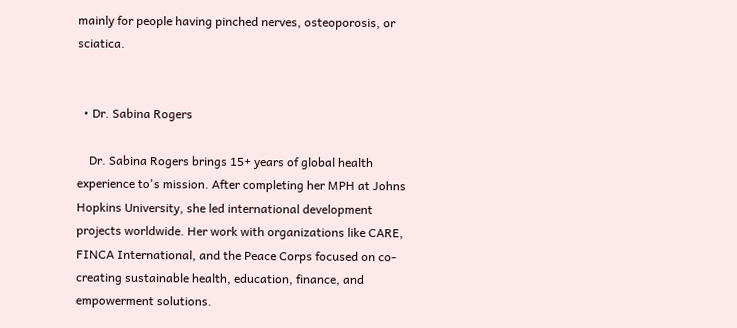mainly for people having pinched nerves, osteoporosis, or sciatica.


  • Dr. Sabina Rogers

    Dr. Sabina Rogers brings 15+ years of global health experience to's mission. After completing her MPH at Johns Hopkins University, she led international development projects worldwide. Her work with organizations like CARE, FINCA International, and the Peace Corps focused on co-creating sustainable health, education, finance, and empowerment solutions.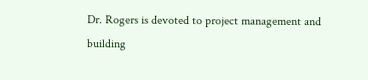Dr. Rogers is devoted to project management and building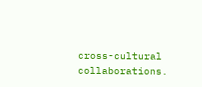cross-cultural collaborations.